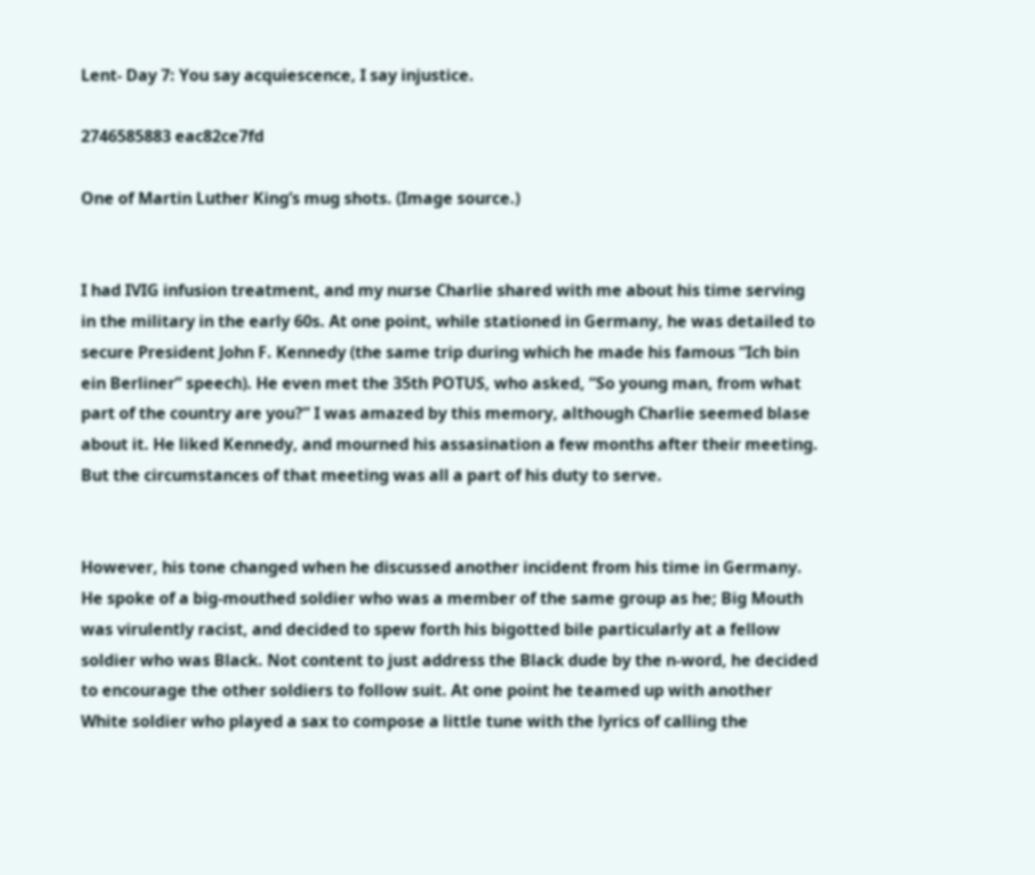Lent- Day 7: You say acquiescence, I say injustice.

2746585883 eac82ce7fd

One of Martin Luther King’s mug shots. (Image source.)


I had IVIG infusion treatment, and my nurse Charlie shared with me about his time serving in the military in the early 60s. At one point, while stationed in Germany, he was detailed to secure President John F. Kennedy (the same trip during which he made his famous “Ich bin ein Berliner” speech). He even met the 35th POTUS, who asked, “So young man, from what part of the country are you?” I was amazed by this memory, although Charlie seemed blase about it. He liked Kennedy, and mourned his assasination a few months after their meeting. But the circumstances of that meeting was all a part of his duty to serve.


However, his tone changed when he discussed another incident from his time in Germany. He spoke of a big-mouthed soldier who was a member of the same group as he; Big Mouth was virulently racist, and decided to spew forth his bigotted bile particularly at a fellow soldier who was Black. Not content to just address the Black dude by the n-word, he decided to encourage the other soldiers to follow suit. At one point he teamed up with another White soldier who played a sax to compose a little tune with the lyrics of calling the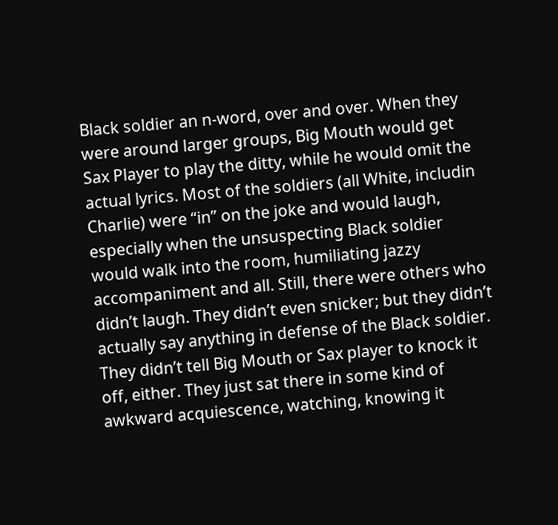Black soldier an n-word, over and over. When they were around larger groups, Big Mouth would get Sax Player to play the ditty, while he would omit the actual lyrics. Most of the soldiers (all White, includin Charlie) were “in” on the joke and would laugh, especially when the unsuspecting Black soldier would walk into the room, humiliating jazzy accompaniment and all. Still, there were others who didn’t laugh. They didn’t even snicker; but they didn’t actually say anything in defense of the Black soldier. They didn’t tell Big Mouth or Sax player to knock it off, either. They just sat there in some kind of awkward acquiescence, watching, knowing it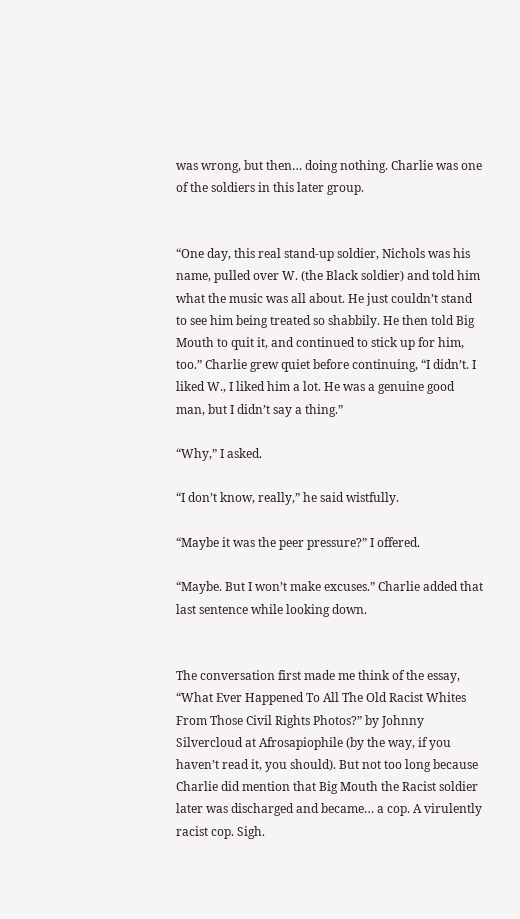was wrong, but then… doing nothing. Charlie was one of the soldiers in this later group.


“One day, this real stand-up soldier, Nichols was his name, pulled over W. (the Black soldier) and told him what the music was all about. He just couldn’t stand to see him being treated so shabbily. He then told Big Mouth to quit it, and continued to stick up for him, too.” Charlie grew quiet before continuing, “I didn’t. I liked W., I liked him a lot. He was a genuine good man, but I didn’t say a thing.”

“Why,” I asked.

“I don’t know, really,” he said wistfully.

“Maybe it was the peer pressure?” I offered.

“Maybe. But I won’t make excuses.” Charlie added that last sentence while looking down.


The conversation first made me think of the essay, “What Ever Happened To All The Old Racist Whites From Those Civil Rights Photos?” by Johnny Silvercloud at Afrosapiophile (by the way, if you haven’t read it, you should). But not too long because Charlie did mention that Big Mouth the Racist soldier later was discharged and became… a cop. A virulently racist cop. Sigh.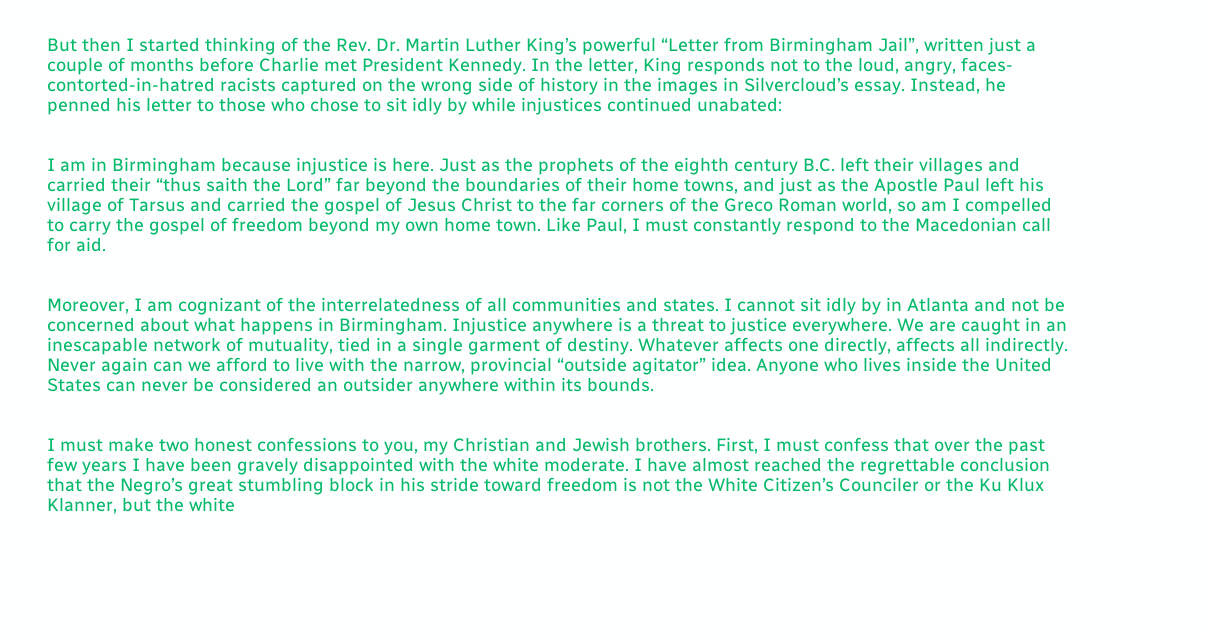But then I started thinking of the Rev. Dr. Martin Luther King’s powerful “Letter from Birmingham Jail”, written just a couple of months before Charlie met President Kennedy. In the letter, King responds not to the loud, angry, faces-contorted-in-hatred racists captured on the wrong side of history in the images in Silvercloud’s essay. Instead, he penned his letter to those who chose to sit idly by while injustices continued unabated:


I am in Birmingham because injustice is here. Just as the prophets of the eighth century B.C. left their villages and carried their “thus saith the Lord” far beyond the boundaries of their home towns, and just as the Apostle Paul left his village of Tarsus and carried the gospel of Jesus Christ to the far corners of the Greco Roman world, so am I compelled to carry the gospel of freedom beyond my own home town. Like Paul, I must constantly respond to the Macedonian call for aid.


Moreover, I am cognizant of the interrelatedness of all communities and states. I cannot sit idly by in Atlanta and not be concerned about what happens in Birmingham. Injustice anywhere is a threat to justice everywhere. We are caught in an inescapable network of mutuality, tied in a single garment of destiny. Whatever affects one directly, affects all indirectly. Never again can we afford to live with the narrow, provincial “outside agitator” idea. Anyone who lives inside the United States can never be considered an outsider anywhere within its bounds.


I must make two honest confessions to you, my Christian and Jewish brothers. First, I must confess that over the past few years I have been gravely disappointed with the white moderate. I have almost reached the regrettable conclusion that the Negro’s great stumbling block in his stride toward freedom is not the White Citizen’s Counciler or the Ku Klux Klanner, but the white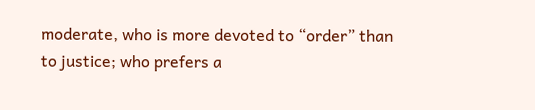moderate, who is more devoted to “order” than to justice; who prefers a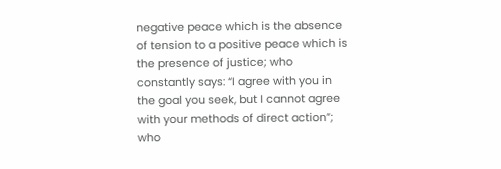negative peace which is the absence of tension to a positive peace which is the presence of justice; who constantly says: “I agree with you in the goal you seek, but I cannot agree with your methods of direct action”; who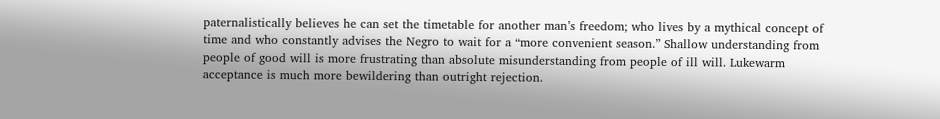paternalistically believes he can set the timetable for another man’s freedom; who lives by a mythical concept of time and who constantly advises the Negro to wait for a “more convenient season.” Shallow understanding from people of good will is more frustrating than absolute misunderstanding from people of ill will. Lukewarm acceptance is much more bewildering than outright rejection.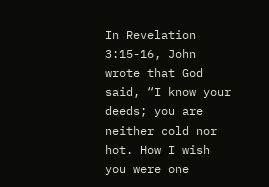In Revelation 3:15-16, John wrote that God said, “I know your deeds; you are neither cold nor hot. How I wish you were one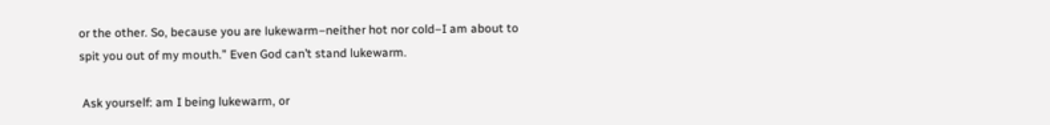or the other. So, because you are lukewarm–neither hot nor cold–I am about to spit you out of my mouth.” Even God can’t stand lukewarm.

 Ask yourself: am I being lukewarm, or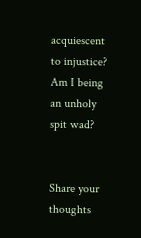acquiescent to injustice? Am I being an unholy spit wad?


Share your thoughts